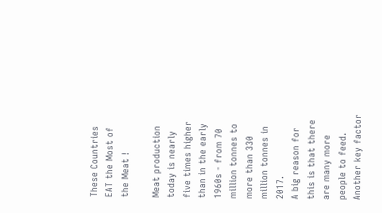These Countries EAT the Most of the Meat !

Meat production today is nearly five times higher than in the early 1960s - from 70 million tonnes to more than 330 million tonnes in 2017.
A big reason for this is that there are many more people to feed.
Another key factor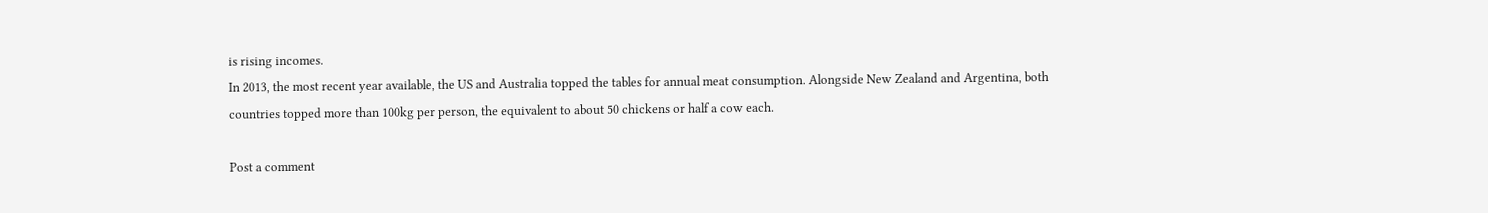is rising incomes.
In 2013, the most recent year available, the US and Australia topped the tables for annual meat consumption. Alongside New Zealand and Argentina, both countries topped more than 100kg per person, the equivalent to about 50 chickens or half a cow each.

Post a comment